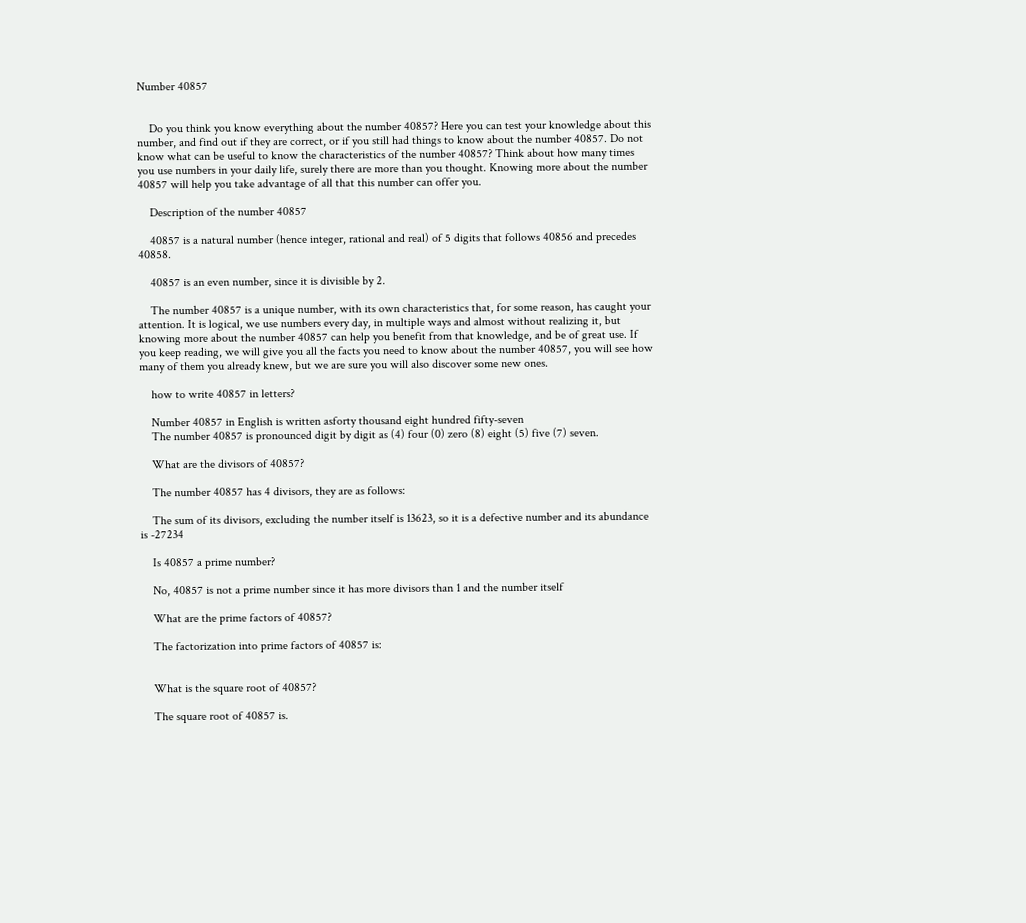Number 40857


    Do you think you know everything about the number 40857? Here you can test your knowledge about this number, and find out if they are correct, or if you still had things to know about the number 40857. Do not know what can be useful to know the characteristics of the number 40857? Think about how many times you use numbers in your daily life, surely there are more than you thought. Knowing more about the number 40857 will help you take advantage of all that this number can offer you.

    Description of the number 40857

    40857 is a natural number (hence integer, rational and real) of 5 digits that follows 40856 and precedes 40858.

    40857 is an even number, since it is divisible by 2.

    The number 40857 is a unique number, with its own characteristics that, for some reason, has caught your attention. It is logical, we use numbers every day, in multiple ways and almost without realizing it, but knowing more about the number 40857 can help you benefit from that knowledge, and be of great use. If you keep reading, we will give you all the facts you need to know about the number 40857, you will see how many of them you already knew, but we are sure you will also discover some new ones.

    how to write 40857 in letters?

    Number 40857 in English is written asforty thousand eight hundred fifty-seven
    The number 40857 is pronounced digit by digit as (4) four (0) zero (8) eight (5) five (7) seven.

    What are the divisors of 40857?

    The number 40857 has 4 divisors, they are as follows:

    The sum of its divisors, excluding the number itself is 13623, so it is a defective number and its abundance is -27234

    Is 40857 a prime number?

    No, 40857 is not a prime number since it has more divisors than 1 and the number itself

    What are the prime factors of 40857?

    The factorization into prime factors of 40857 is:


    What is the square root of 40857?

    The square root of 40857 is.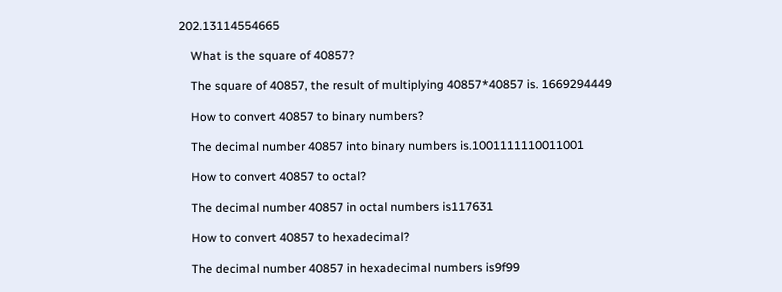202.13114554665

    What is the square of 40857?

    The square of 40857, the result of multiplying 40857*40857 is. 1669294449

    How to convert 40857 to binary numbers?

    The decimal number 40857 into binary numbers is.1001111110011001

    How to convert 40857 to octal?

    The decimal number 40857 in octal numbers is117631

    How to convert 40857 to hexadecimal?

    The decimal number 40857 in hexadecimal numbers is9f99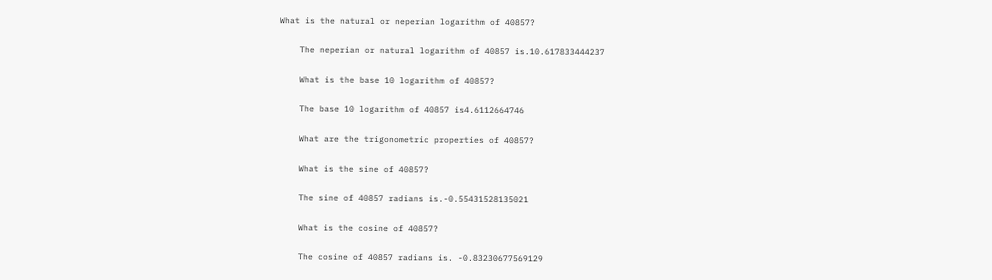What is the natural or neperian logarithm of 40857?

    The neperian or natural logarithm of 40857 is.10.617833444237

    What is the base 10 logarithm of 40857?

    The base 10 logarithm of 40857 is4.6112664746

    What are the trigonometric properties of 40857?

    What is the sine of 40857?

    The sine of 40857 radians is.-0.55431528135021

    What is the cosine of 40857?

    The cosine of 40857 radians is. -0.83230677569129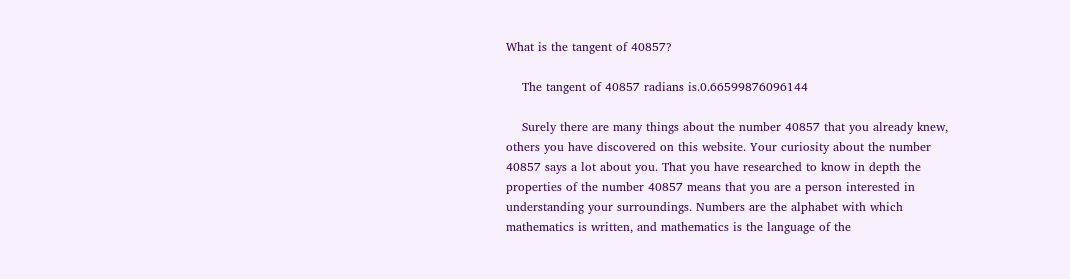What is the tangent of 40857?

    The tangent of 40857 radians is.0.66599876096144

    Surely there are many things about the number 40857 that you already knew, others you have discovered on this website. Your curiosity about the number 40857 says a lot about you. That you have researched to know in depth the properties of the number 40857 means that you are a person interested in understanding your surroundings. Numbers are the alphabet with which mathematics is written, and mathematics is the language of the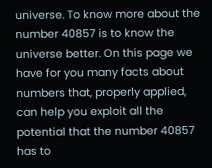universe. To know more about the number 40857 is to know the universe better. On this page we have for you many facts about numbers that, properly applied, can help you exploit all the potential that the number 40857 has to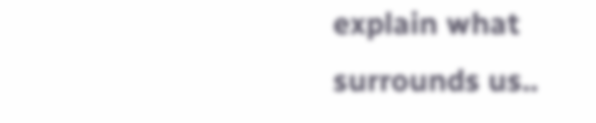explain what surrounds us..